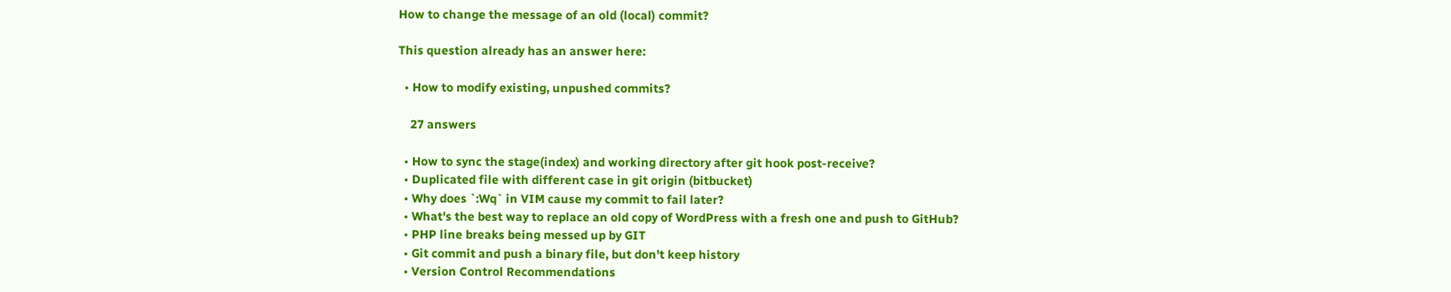How to change the message of an old (local) commit?

This question already has an answer here:

  • How to modify existing, unpushed commits?

    27 answers

  • How to sync the stage(index) and working directory after git hook post-receive?
  • Duplicated file with different case in git origin (bitbucket)
  • Why does `:Wq` in VIM cause my commit to fail later?
  • What's the best way to replace an old copy of WordPress with a fresh one and push to GitHub?
  • PHP line breaks being messed up by GIT
  • Git commit and push a binary file, but don't keep history
  • Version Control Recommendations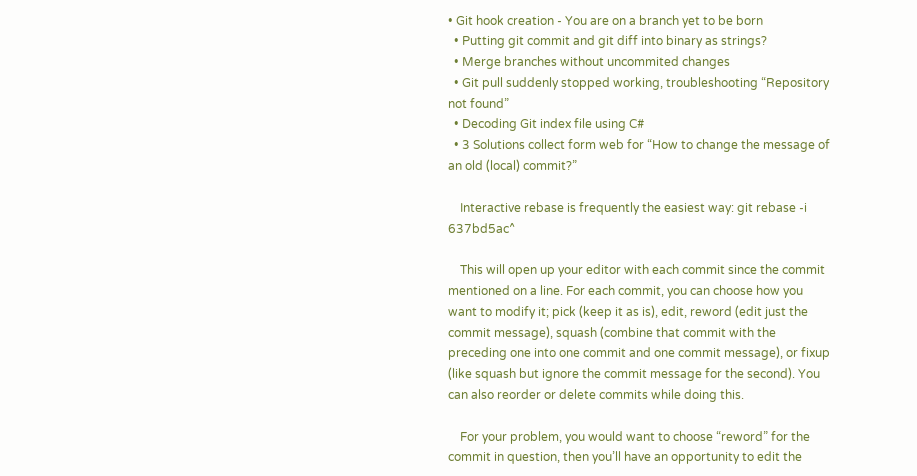• Git hook creation - You are on a branch yet to be born
  • Putting git commit and git diff into binary as strings?
  • Merge branches without uncommited changes
  • Git pull suddenly stopped working, troubleshooting “Repository not found”
  • Decoding Git index file using C#
  • 3 Solutions collect form web for “How to change the message of an old (local) commit?”

    Interactive rebase is frequently the easiest way: git rebase -i 637bd5ac^

    This will open up your editor with each commit since the commit mentioned on a line. For each commit, you can choose how you want to modify it; pick (keep it as is), edit, reword (edit just the commit message), squash (combine that commit with the preceding one into one commit and one commit message), or fixup (like squash but ignore the commit message for the second). You can also reorder or delete commits while doing this.

    For your problem, you would want to choose “reword” for the commit in question, then you’ll have an opportunity to edit the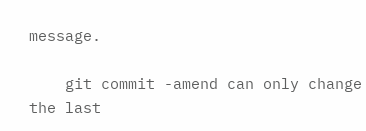message.

    git commit -amend can only change the last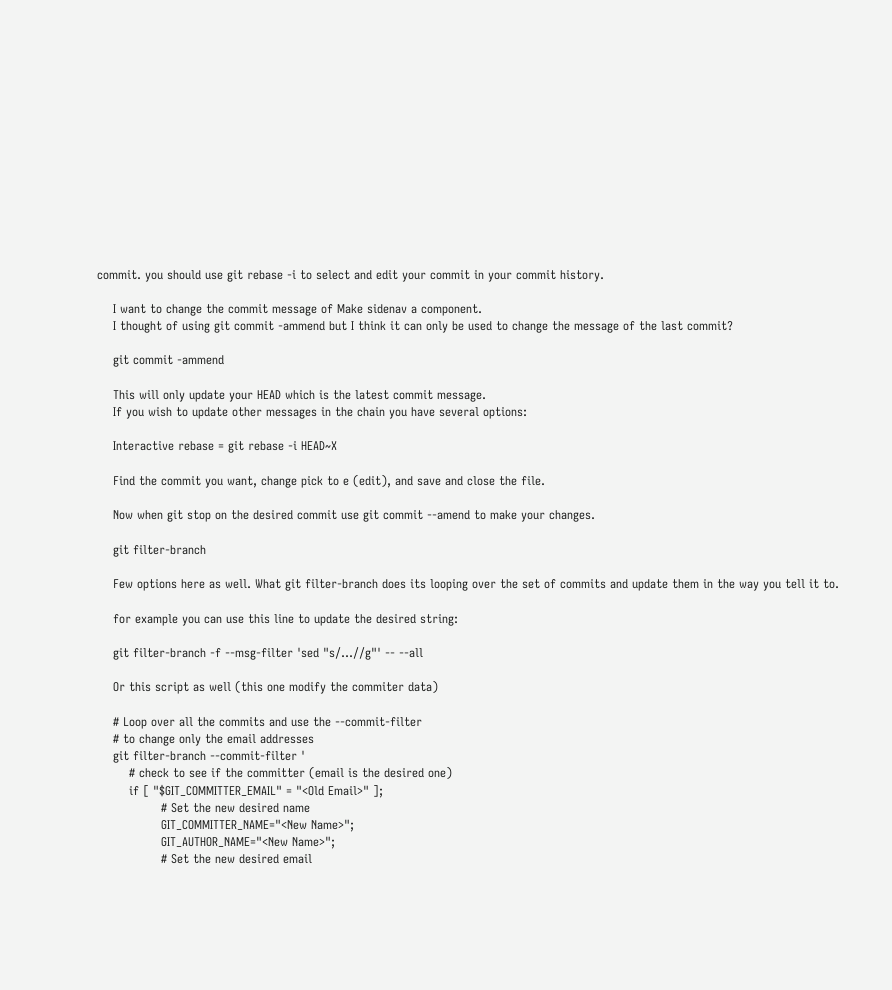commit. you should use git rebase -i to select and edit your commit in your commit history.

    I want to change the commit message of Make sidenav a component.
    I thought of using git commit -ammend but I think it can only be used to change the message of the last commit?

    git commit -ammend

    This will only update your HEAD which is the latest commit message.
    If you wish to update other messages in the chain you have several options:

    Interactive rebase = git rebase -i HEAD~X

    Find the commit you want, change pick to e (edit), and save and close the file.

    Now when git stop on the desired commit use git commit --amend to make your changes.

    git filter-branch

    Few options here as well. What git filter-branch does its looping over the set of commits and update them in the way you tell it to.

    for example you can use this line to update the desired string:

    git filter-branch -f --msg-filter 'sed "s/...//g"' -- --all

    Or this script as well (this one modify the commiter data)

    # Loop over all the commits and use the --commit-filter
    # to change only the email addresses
    git filter-branch --commit-filter '
        # check to see if the committer (email is the desired one)
        if [ "$GIT_COMMITTER_EMAIL" = "<Old Email>" ];
                # Set the new desired name
                GIT_COMMITTER_NAME="<New Name>";
                GIT_AUTHOR_NAME="<New Name>";
                # Set the new desired email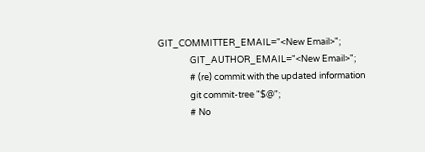GIT_COMMITTER_EMAIL="<New Email>";
                GIT_AUTHOR_EMAIL="<New Email>";
                # (re) commit with the updated information
                git commit-tree "$@";
                # No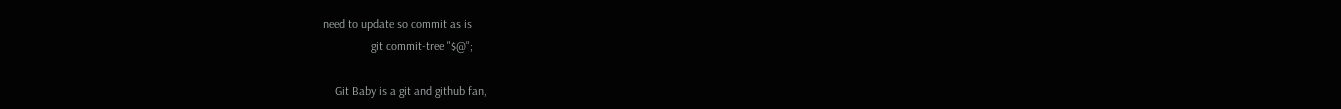need to update so commit as is
                git commit-tree "$@";

    Git Baby is a git and github fan,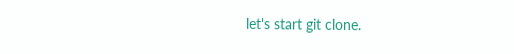let's start git clone.